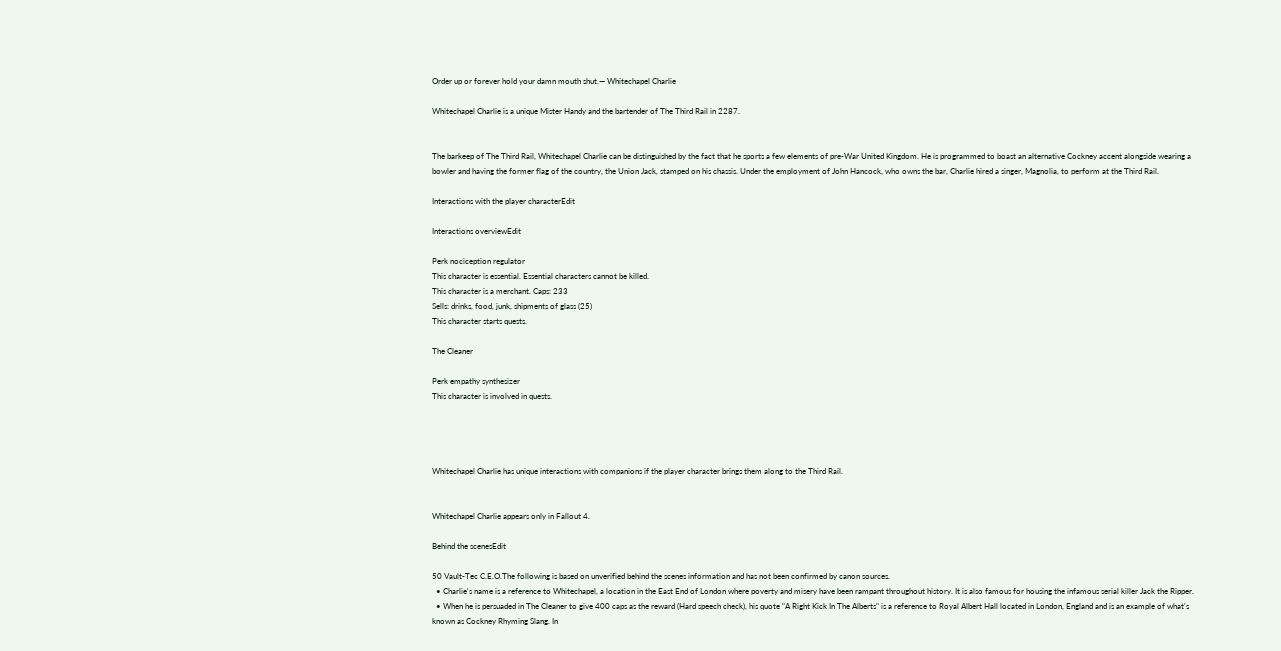Order up or forever hold your damn mouth shut.— Whitechapel Charlie

Whitechapel Charlie is a unique Mister Handy and the bartender of The Third Rail in 2287.


The barkeep of The Third Rail, Whitechapel Charlie can be distinguished by the fact that he sports a few elements of pre-War United Kingdom. He is programmed to boast an alternative Cockney accent alongside wearing a bowler and having the former flag of the country, the Union Jack, stamped on his chassis. Under the employment of John Hancock, who owns the bar, Charlie hired a singer, Magnolia, to perform at the Third Rail.

Interactions with the player characterEdit

Interactions overviewEdit

Perk nociception regulator
This character is essential. Essential characters cannot be killed.
This character is a merchant. Caps: 233
Sells: drinks, food, junk, shipments of glass (25)
This character starts quests.

The Cleaner

Perk empathy synthesizer
This character is involved in quests.




Whitechapel Charlie has unique interactions with companions if the player character brings them along to the Third Rail.


Whitechapel Charlie appears only in Fallout 4.

Behind the scenesEdit

50 Vault-Tec C.E.O.The following is based on unverified behind the scenes information and has not been confirmed by canon sources.
  • Charlie's name is a reference to Whitechapel, a location in the East End of London where poverty and misery have been rampant throughout history. It is also famous for housing the infamous serial killer Jack the Ripper.
  • When he is persuaded in The Cleaner to give 400 caps as the reward (Hard speech check), his quote "A Right Kick In The Alberts" is a reference to Royal Albert Hall located in London, England and is an example of what's known as Cockney Rhyming Slang. In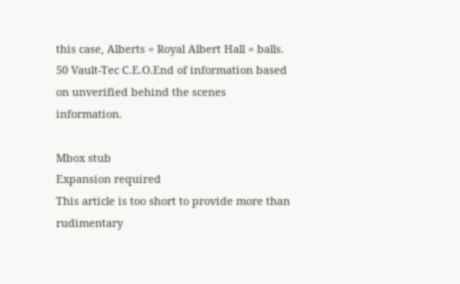this case, Alberts = Royal Albert Hall = balls.
50 Vault-Tec C.E.O.End of information based on unverified behind the scenes information.

Mbox stub
Expansion required
This article is too short to provide more than rudimentary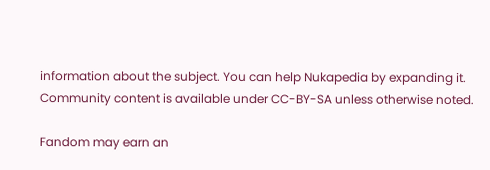information about the subject. You can help Nukapedia by expanding it.
Community content is available under CC-BY-SA unless otherwise noted.

Fandom may earn an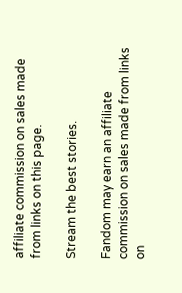affiliate commission on sales made from links on this page.

Stream the best stories.

Fandom may earn an affiliate commission on sales made from links on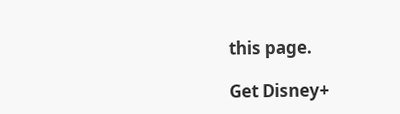this page.

Get Disney+